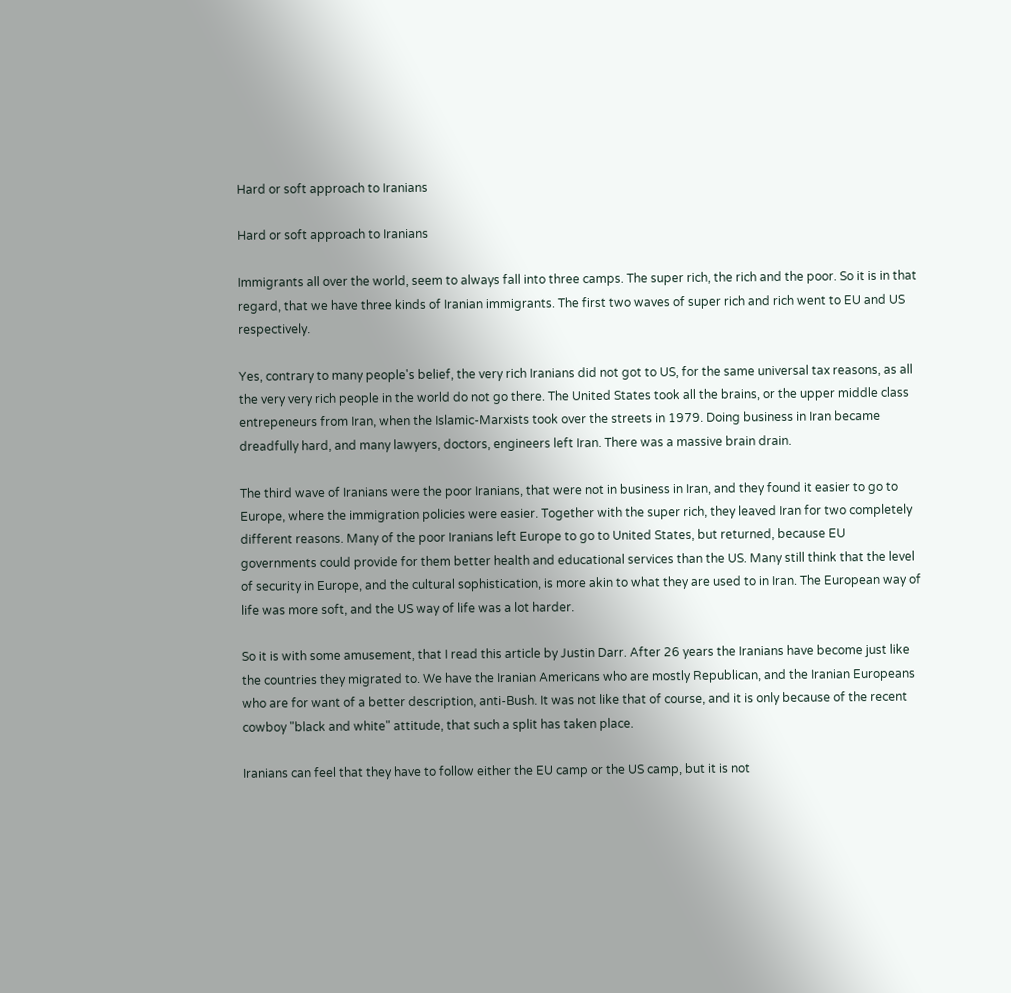Hard or soft approach to Iranians

Hard or soft approach to Iranians

Immigrants all over the world, seem to always fall into three camps. The super rich, the rich and the poor. So it is in that regard, that we have three kinds of Iranian immigrants. The first two waves of super rich and rich went to EU and US respectively.

Yes, contrary to many people's belief, the very rich Iranians did not got to US, for the same universal tax reasons, as all the very very rich people in the world do not go there. The United States took all the brains, or the upper middle class entrepeneurs from Iran, when the Islamic-Marxists took over the streets in 1979. Doing business in Iran became dreadfully hard, and many lawyers, doctors, engineers left Iran. There was a massive brain drain.

The third wave of Iranians were the poor Iranians, that were not in business in Iran, and they found it easier to go to Europe, where the immigration policies were easier. Together with the super rich, they leaved Iran for two completely different reasons. Many of the poor Iranians left Europe to go to United States, but returned, because EU governments could provide for them better health and educational services than the US. Many still think that the level of security in Europe, and the cultural sophistication, is more akin to what they are used to in Iran. The European way of life was more soft, and the US way of life was a lot harder.

So it is with some amusement, that I read this article by Justin Darr. After 26 years the Iranians have become just like the countries they migrated to. We have the Iranian Americans who are mostly Republican, and the Iranian Europeans who are for want of a better description, anti-Bush. It was not like that of course, and it is only because of the recent cowboy "black and white" attitude, that such a split has taken place.

Iranians can feel that they have to follow either the EU camp or the US camp, but it is not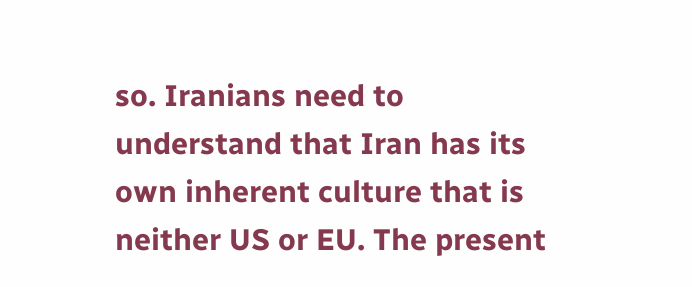so. Iranians need to understand that Iran has its own inherent culture that is neither US or EU. The present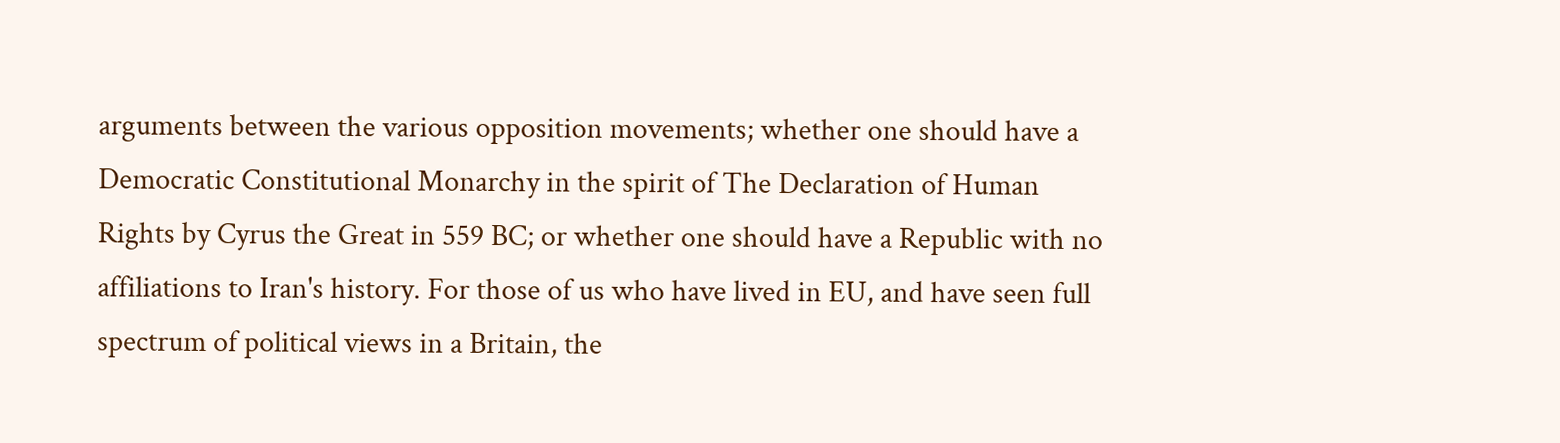arguments between the various opposition movements; whether one should have a Democratic Constitutional Monarchy in the spirit of The Declaration of Human Rights by Cyrus the Great in 559 BC; or whether one should have a Republic with no affiliations to Iran's history. For those of us who have lived in EU, and have seen full spectrum of political views in a Britain, the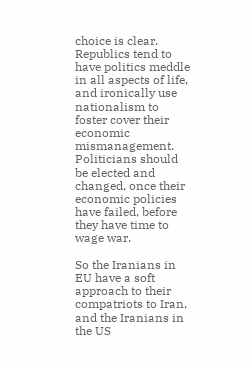choice is clear. Republics tend to have politics meddle in all aspects of life, and ironically use nationalism to foster cover their economic mismanagement. Politicians should be elected and changed, once their economic policies have failed, before they have time to wage war.

So the Iranians in EU have a soft approach to their compatriots to Iran, and the Iranians in the US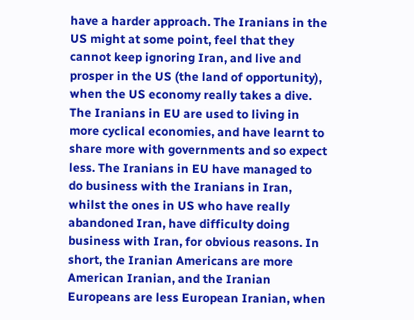have a harder approach. The Iranians in the US might at some point, feel that they cannot keep ignoring Iran, and live and prosper in the US (the land of opportunity), when the US economy really takes a dive. The Iranians in EU are used to living in more cyclical economies, and have learnt to share more with governments and so expect less. The Iranians in EU have managed to do business with the Iranians in Iran, whilst the ones in US who have really abandoned Iran, have difficulty doing business with Iran, for obvious reasons. In short, the Iranian Americans are more American Iranian, and the Iranian Europeans are less European Iranian, when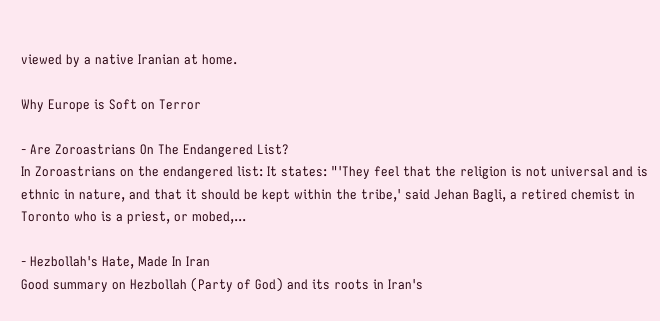viewed by a native Iranian at home.

Why Europe is Soft on Terror

- Are Zoroastrians On The Endangered List?
In Zoroastrians on the endangered list: It states: "'They feel that the religion is not universal and is ethnic in nature, and that it should be kept within the tribe,' said Jehan Bagli, a retired chemist in Toronto who is a priest, or mobed,...

- Hezbollah's Hate, Made In Iran
Good summary on Hezbollah (Party of God) and its roots in Iran's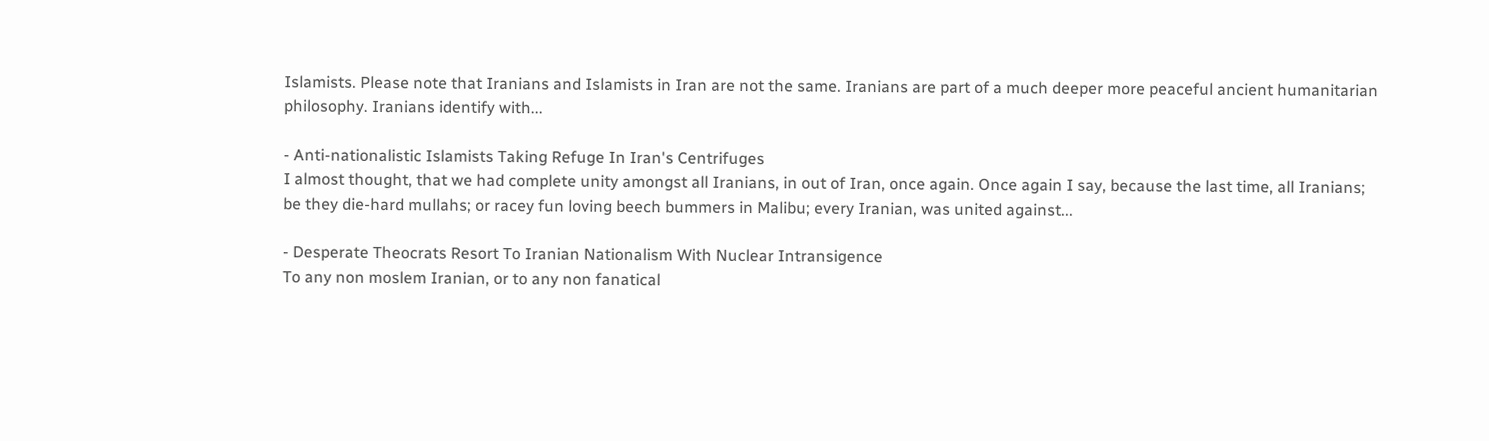Islamists. Please note that Iranians and Islamists in Iran are not the same. Iranians are part of a much deeper more peaceful ancient humanitarian philosophy. Iranians identify with...

- Anti-nationalistic Islamists Taking Refuge In Iran's Centrifuges
I almost thought, that we had complete unity amongst all Iranians, in out of Iran, once again. Once again I say, because the last time, all Iranians; be they die-hard mullahs; or racey fun loving beech bummers in Malibu; every Iranian, was united against...

- Desperate Theocrats Resort To Iranian Nationalism With Nuclear Intransigence
To any non moslem Iranian, or to any non fanatical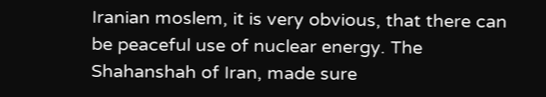Iranian moslem, it is very obvious, that there can be peaceful use of nuclear energy. The Shahanshah of Iran, made sure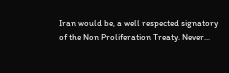Iran would be, a well respected signatory of the Non Proliferation Treaty. Never...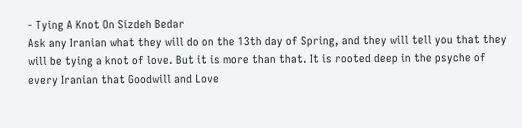- Tying A Knot On Sizdeh Bedar
Ask any Iranian what they will do on the 13th day of Spring, and they will tell you that they will be tying a knot of love. But it is more than that. It is rooted deep in the psyche of every Iranian that Goodwill and Love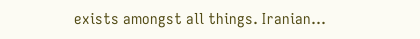exists amongst all things. Iranian...